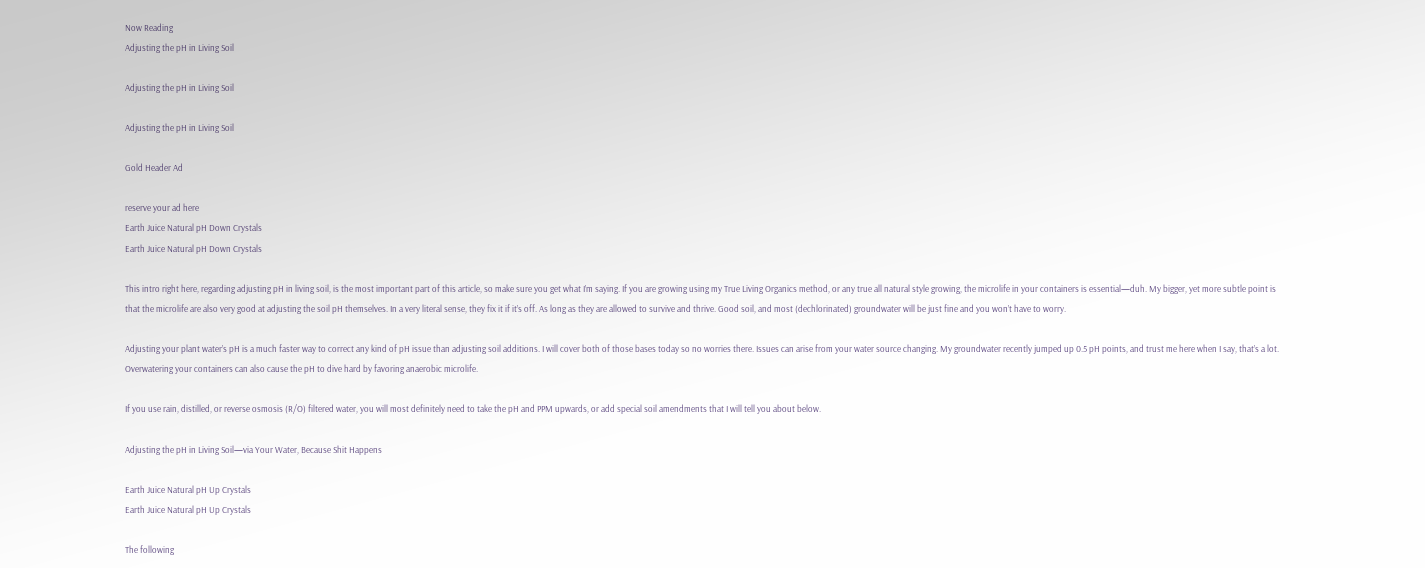Now Reading
Adjusting the pH in Living Soil

Adjusting the pH in Living Soil

Adjusting the pH in Living Soil

Gold Header Ad

reserve your ad here
Earth Juice Natural pH Down Crystals
Earth Juice Natural pH Down Crystals

This intro right here, regarding adjusting pH in living soil, is the most important part of this article, so make sure you get what I’m saying. If you are growing using my True Living Organics method, or any true all natural style growing, the microlife in your containers is essential—duh. My bigger, yet more subtle point is that the microlife are also very good at adjusting the soil pH themselves. In a very literal sense, they fix it if it’s off. As long as they are allowed to survive and thrive. Good soil, and most (dechlorinated) groundwater will be just fine and you won’t have to worry.

Adjusting your plant water’s pH is a much faster way to correct any kind of pH issue than adjusting soil additions. I will cover both of those bases today so no worries there. Issues can arise from your water source changing. My groundwater recently jumped up 0.5 pH points, and trust me here when I say, that’s a lot. Overwatering your containers can also cause the pH to dive hard by favoring anaerobic microlife.

If you use rain, distilled, or reverse osmosis (R/O) filtered water, you will most definitely need to take the pH and PPM upwards, or add special soil amendments that I will tell you about below.

Adjusting the pH in Living Soil—via Your Water, Because Shit Happens

Earth Juice Natural pH Up Crystals
Earth Juice Natural pH Up Crystals

The following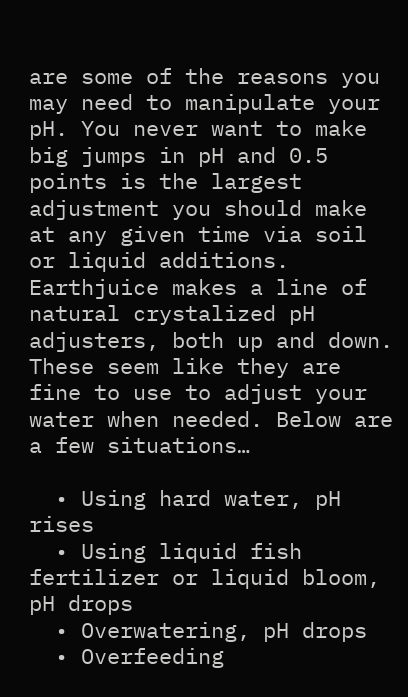are some of the reasons you may need to manipulate your pH. You never want to make big jumps in pH and 0.5 points is the largest adjustment you should make at any given time via soil or liquid additions. Earthjuice makes a line of natural crystalized pH adjusters, both up and down. These seem like they are fine to use to adjust your water when needed. Below are a few situations…

  • Using hard water, pH rises
  • Using liquid fish fertilizer or liquid bloom, pH drops
  • Overwatering, pH drops
  • Overfeeding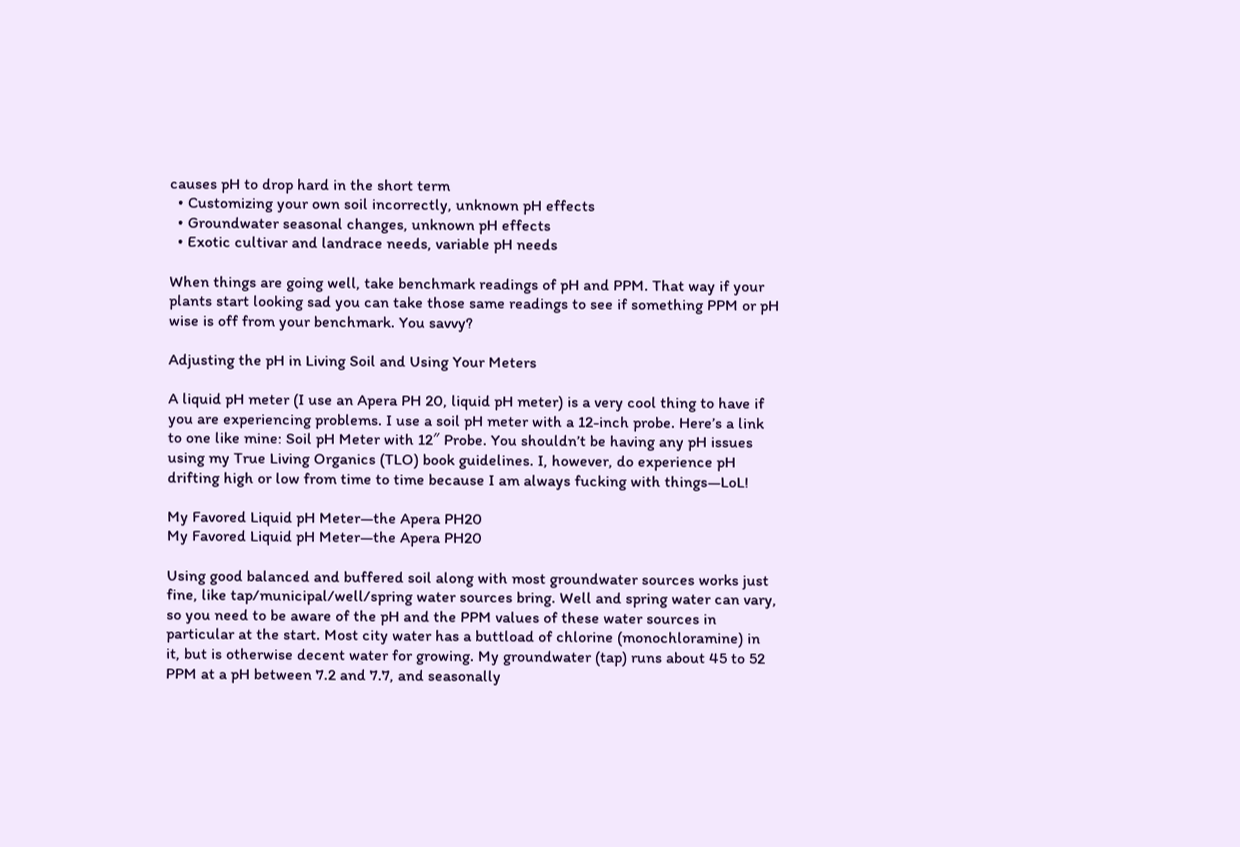causes pH to drop hard in the short term
  • Customizing your own soil incorrectly, unknown pH effects
  • Groundwater seasonal changes, unknown pH effects
  • Exotic cultivar and landrace needs, variable pH needs

When things are going well, take benchmark readings of pH and PPM. That way if your plants start looking sad you can take those same readings to see if something PPM or pH wise is off from your benchmark. You savvy?

Adjusting the pH in Living Soil and Using Your Meters

A liquid pH meter (I use an Apera PH 20, liquid pH meter) is a very cool thing to have if you are experiencing problems. I use a soil pH meter with a 12-inch probe. Here’s a link to one like mine: Soil pH Meter with 12″ Probe. You shouldn’t be having any pH issues using my True Living Organics (TLO) book guidelines. I, however, do experience pH drifting high or low from time to time because I am always fucking with things—LoL!

My Favored Liquid pH Meter—the Apera PH20
My Favored Liquid pH Meter—the Apera PH20

Using good balanced and buffered soil along with most groundwater sources works just fine, like tap/municipal/well/spring water sources bring. Well and spring water can vary, so you need to be aware of the pH and the PPM values of these water sources in particular at the start. Most city water has a buttload of chlorine (monochloramine) in it, but is otherwise decent water for growing. My groundwater (tap) runs about 45 to 52 PPM at a pH between 7.2 and 7.7, and seasonally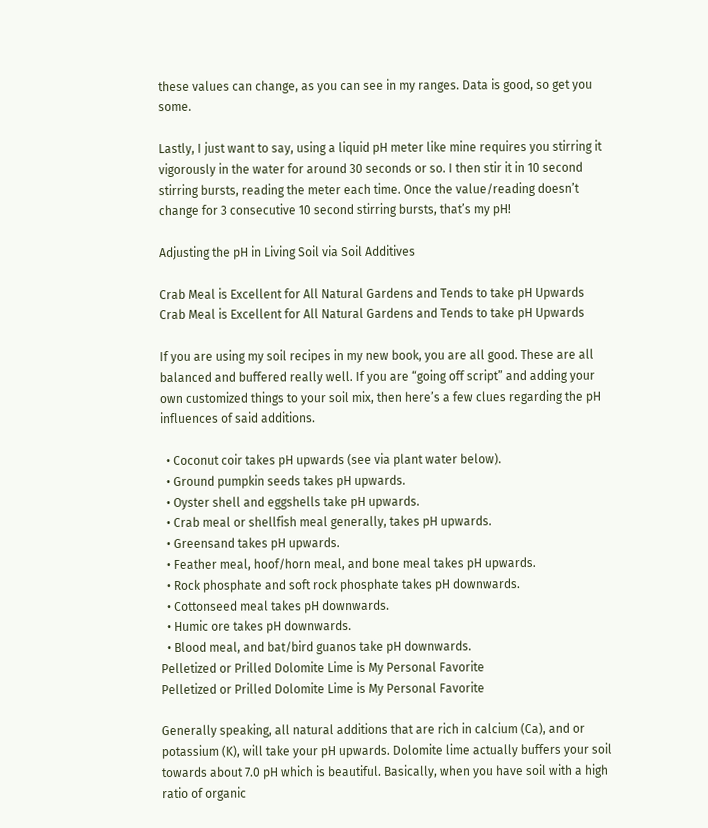these values can change, as you can see in my ranges. Data is good, so get you some.

Lastly, I just want to say, using a liquid pH meter like mine requires you stirring it vigorously in the water for around 30 seconds or so. I then stir it in 10 second stirring bursts, reading the meter each time. Once the value/reading doesn’t change for 3 consecutive 10 second stirring bursts, that’s my pH!

Adjusting the pH in Living Soil via Soil Additives

Crab Meal is Excellent for All Natural Gardens and Tends to take pH Upwards
Crab Meal is Excellent for All Natural Gardens and Tends to take pH Upwards

If you are using my soil recipes in my new book, you are all good. These are all balanced and buffered really well. If you are “going off script” and adding your own customized things to your soil mix, then here’s a few clues regarding the pH influences of said additions.

  • Coconut coir takes pH upwards (see via plant water below).
  • Ground pumpkin seeds takes pH upwards.
  • Oyster shell and eggshells take pH upwards.
  • Crab meal or shellfish meal generally, takes pH upwards.
  • Greensand takes pH upwards.
  • Feather meal, hoof/horn meal, and bone meal takes pH upwards.
  • Rock phosphate and soft rock phosphate takes pH downwards.
  • Cottonseed meal takes pH downwards.
  • Humic ore takes pH downwards.
  • Blood meal, and bat/bird guanos take pH downwards.
Pelletized or Prilled Dolomite Lime is My Personal Favorite
Pelletized or Prilled Dolomite Lime is My Personal Favorite

Generally speaking, all natural additions that are rich in calcium (Ca), and or potassium (K), will take your pH upwards. Dolomite lime actually buffers your soil towards about 7.0 pH which is beautiful. Basically, when you have soil with a high ratio of organic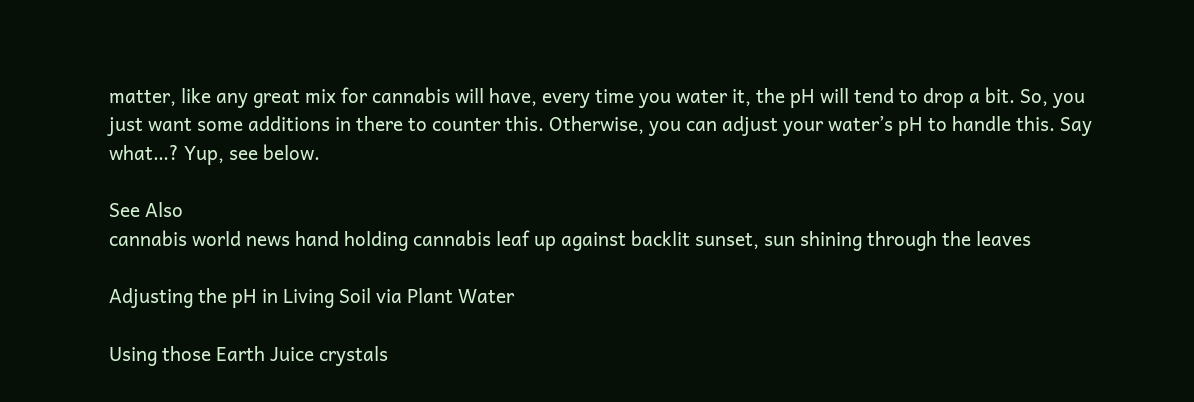matter, like any great mix for cannabis will have, every time you water it, the pH will tend to drop a bit. So, you just want some additions in there to counter this. Otherwise, you can adjust your water’s pH to handle this. Say what…? Yup, see below.

See Also
cannabis world news hand holding cannabis leaf up against backlit sunset, sun shining through the leaves

Adjusting the pH in Living Soil via Plant Water

Using those Earth Juice crystals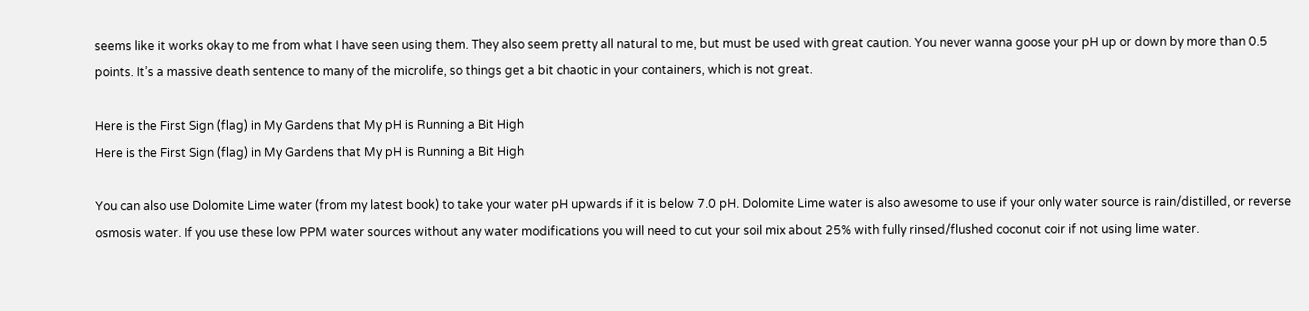seems like it works okay to me from what I have seen using them. They also seem pretty all natural to me, but must be used with great caution. You never wanna goose your pH up or down by more than 0.5 points. It’s a massive death sentence to many of the microlife, so things get a bit chaotic in your containers, which is not great.

Here is the First Sign (flag) in My Gardens that My pH is Running a Bit High
Here is the First Sign (flag) in My Gardens that My pH is Running a Bit High

You can also use Dolomite Lime water (from my latest book) to take your water pH upwards if it is below 7.0 pH. Dolomite Lime water is also awesome to use if your only water source is rain/distilled, or reverse osmosis water. If you use these low PPM water sources without any water modifications you will need to cut your soil mix about 25% with fully rinsed/flushed coconut coir if not using lime water.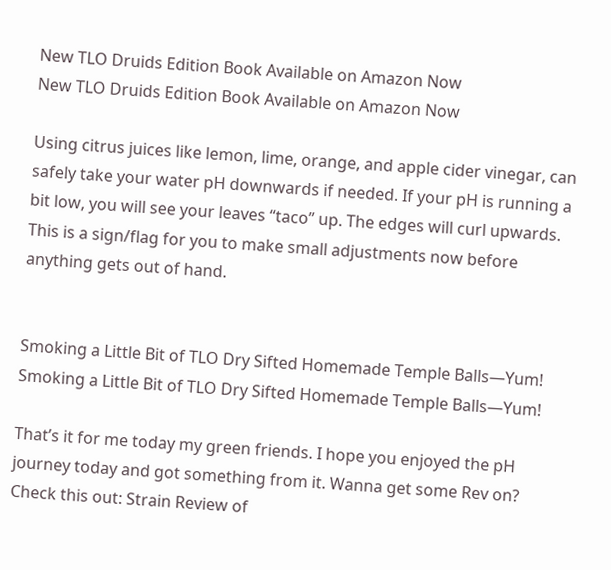New TLO Druids Edition Book Available on Amazon Now
New TLO Druids Edition Book Available on Amazon Now

Using citrus juices like lemon, lime, orange, and apple cider vinegar, can safely take your water pH downwards if needed. If your pH is running a bit low, you will see your leaves “taco” up. The edges will curl upwards. This is a sign/flag for you to make small adjustments now before anything gets out of hand.


Smoking a Little Bit of TLO Dry Sifted Homemade Temple Balls—Yum!
Smoking a Little Bit of TLO Dry Sifted Homemade Temple Balls—Yum!

That’s it for me today my green friends. I hope you enjoyed the pH journey today and got something from it. Wanna get some Rev on? Check this out: Strain Review of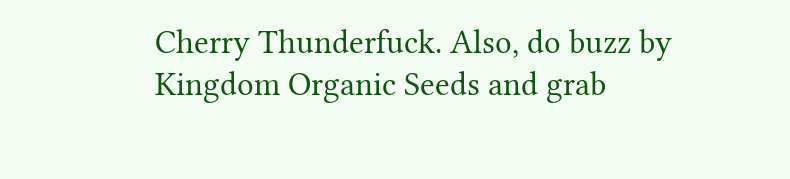Cherry Thunderfuck. Also, do buzz by Kingdom Organic Seeds and grab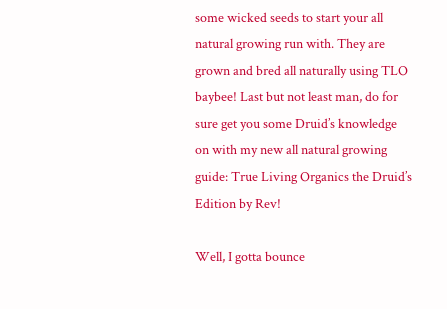some wicked seeds to start your all natural growing run with. They are grown and bred all naturally using TLO baybee! Last but not least man, do for sure get you some Druid’s knowledge on with my new all natural growing guide: True Living Organics the Druid’s Edition by Rev!

Well, I gotta bounce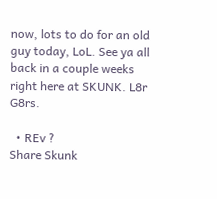now, lots to do for an old guy today, LoL. See ya all back in a couple weeks right here at SKUNK. L8r G8rs.

  • REv ?
Share Skunk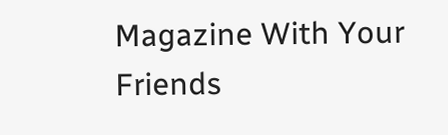Magazine With Your Friends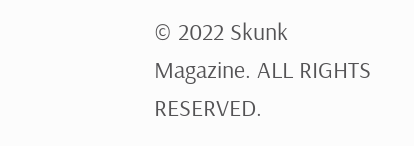© 2022 Skunk Magazine. ALL RIGHTS RESERVED.